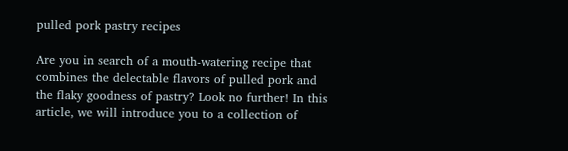pulled pork pastry recipes

Are you in search of a mouth-watering recipe that combines the delectable flavors of pulled pork and the flaky goodness of pastry? Look no further! In this article, we will introduce you to a collection of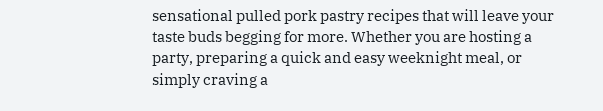sensational pulled pork pastry recipes that will leave your taste buds begging for more. Whether you are hosting a party, preparing a quick and easy weeknight meal, or simply craving a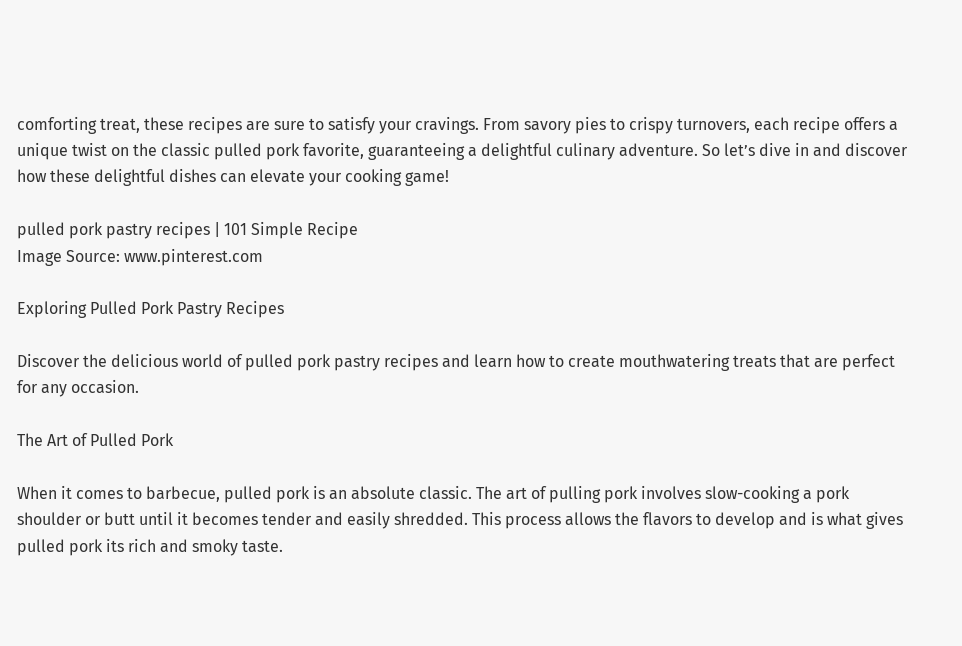comforting treat, these recipes are sure to satisfy your cravings. From savory pies to crispy turnovers, each recipe offers a unique twist on the classic pulled pork favorite, guaranteeing a delightful culinary adventure. So let’s dive in and discover how these delightful dishes can elevate your cooking game!

pulled pork pastry recipes | 101 Simple Recipe
Image Source: www.pinterest.com

Exploring Pulled Pork Pastry Recipes

Discover the delicious world of pulled pork pastry recipes and learn how to create mouthwatering treats that are perfect for any occasion.

The Art of Pulled Pork

When it comes to barbecue, pulled pork is an absolute classic. The art of pulling pork involves slow-cooking a pork shoulder or butt until it becomes tender and easily shredded. This process allows the flavors to develop and is what gives pulled pork its rich and smoky taste.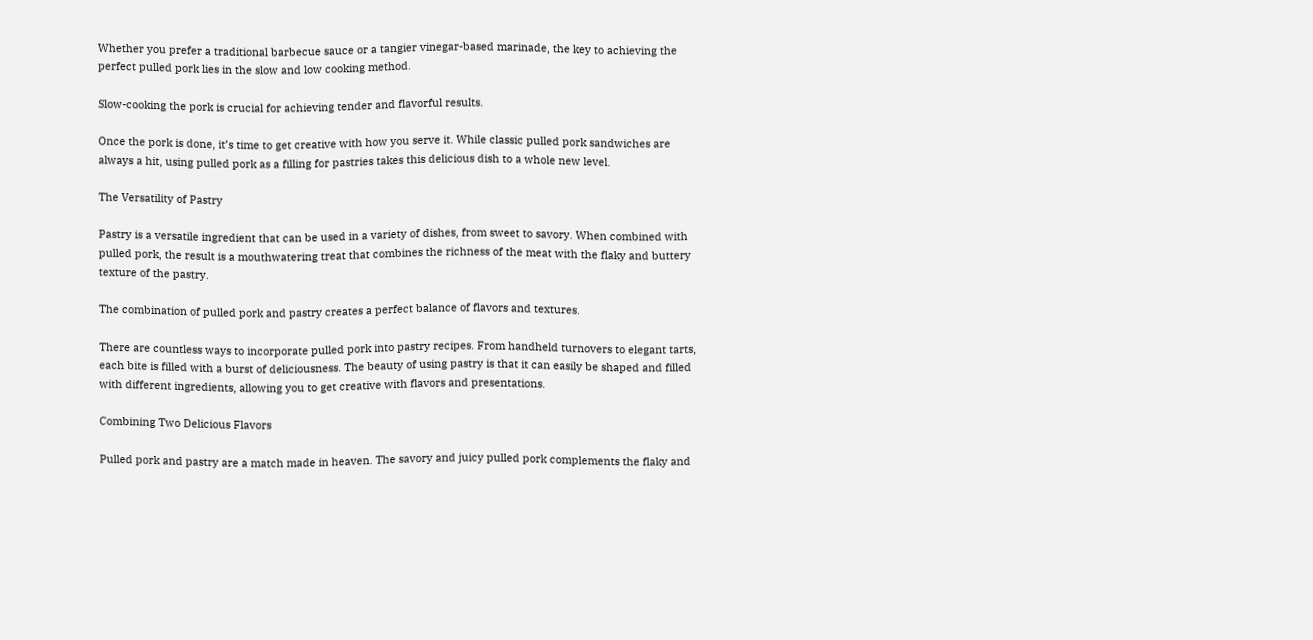Whether you prefer a traditional barbecue sauce or a tangier vinegar-based marinade, the key to achieving the perfect pulled pork lies in the slow and low cooking method.

Slow-cooking the pork is crucial for achieving tender and flavorful results.

Once the pork is done, it’s time to get creative with how you serve it. While classic pulled pork sandwiches are always a hit, using pulled pork as a filling for pastries takes this delicious dish to a whole new level.

The Versatility of Pastry

Pastry is a versatile ingredient that can be used in a variety of dishes, from sweet to savory. When combined with pulled pork, the result is a mouthwatering treat that combines the richness of the meat with the flaky and buttery texture of the pastry.

The combination of pulled pork and pastry creates a perfect balance of flavors and textures.

There are countless ways to incorporate pulled pork into pastry recipes. From handheld turnovers to elegant tarts, each bite is filled with a burst of deliciousness. The beauty of using pastry is that it can easily be shaped and filled with different ingredients, allowing you to get creative with flavors and presentations.

Combining Two Delicious Flavors

Pulled pork and pastry are a match made in heaven. The savory and juicy pulled pork complements the flaky and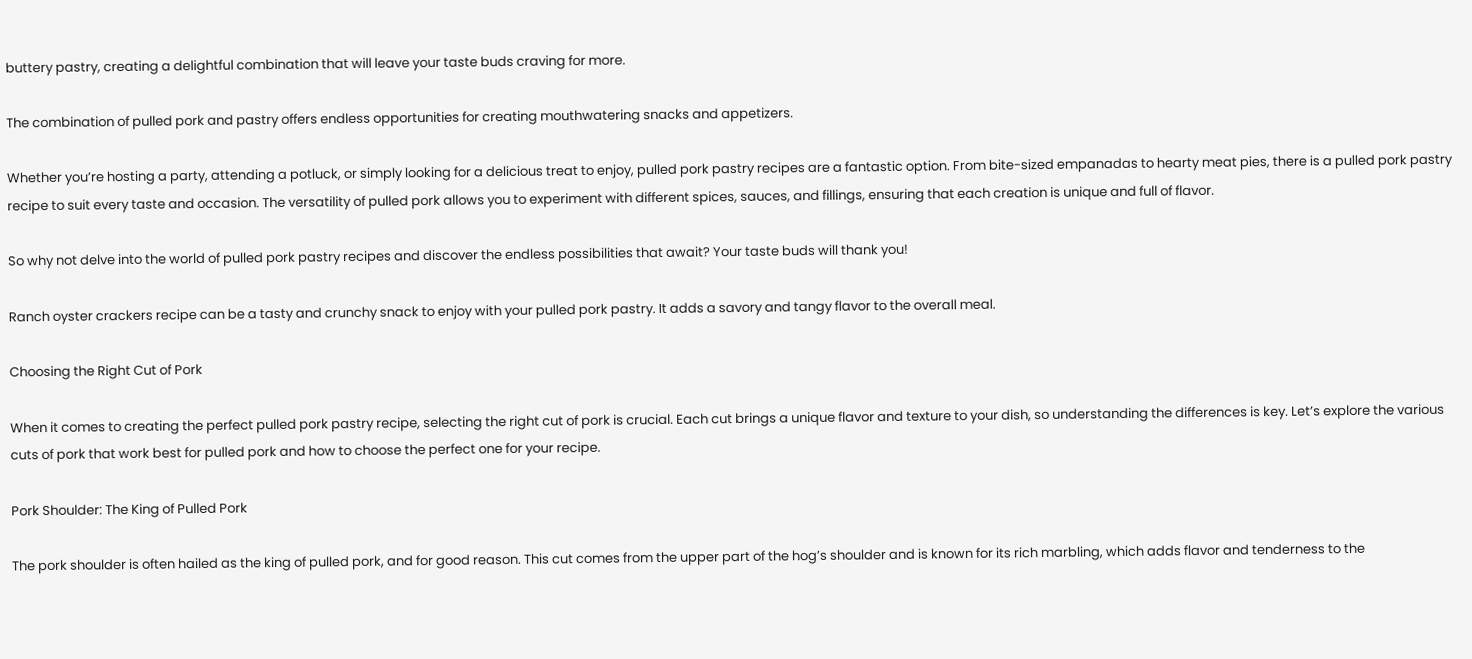buttery pastry, creating a delightful combination that will leave your taste buds craving for more.

The combination of pulled pork and pastry offers endless opportunities for creating mouthwatering snacks and appetizers.

Whether you’re hosting a party, attending a potluck, or simply looking for a delicious treat to enjoy, pulled pork pastry recipes are a fantastic option. From bite-sized empanadas to hearty meat pies, there is a pulled pork pastry recipe to suit every taste and occasion. The versatility of pulled pork allows you to experiment with different spices, sauces, and fillings, ensuring that each creation is unique and full of flavor.

So why not delve into the world of pulled pork pastry recipes and discover the endless possibilities that await? Your taste buds will thank you!

Ranch oyster crackers recipe can be a tasty and crunchy snack to enjoy with your pulled pork pastry. It adds a savory and tangy flavor to the overall meal.

Choosing the Right Cut of Pork

When it comes to creating the perfect pulled pork pastry recipe, selecting the right cut of pork is crucial. Each cut brings a unique flavor and texture to your dish, so understanding the differences is key. Let’s explore the various cuts of pork that work best for pulled pork and how to choose the perfect one for your recipe.

Pork Shoulder: The King of Pulled Pork

The pork shoulder is often hailed as the king of pulled pork, and for good reason. This cut comes from the upper part of the hog’s shoulder and is known for its rich marbling, which adds flavor and tenderness to the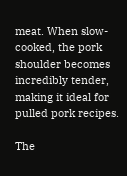meat. When slow-cooked, the pork shoulder becomes incredibly tender, making it ideal for pulled pork recipes.

The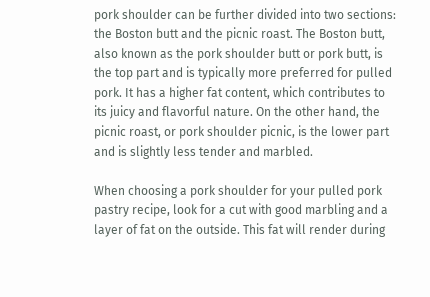pork shoulder can be further divided into two sections: the Boston butt and the picnic roast. The Boston butt, also known as the pork shoulder butt or pork butt, is the top part and is typically more preferred for pulled pork. It has a higher fat content, which contributes to its juicy and flavorful nature. On the other hand, the picnic roast, or pork shoulder picnic, is the lower part and is slightly less tender and marbled.

When choosing a pork shoulder for your pulled pork pastry recipe, look for a cut with good marbling and a layer of fat on the outside. This fat will render during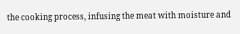the cooking process, infusing the meat with moisture and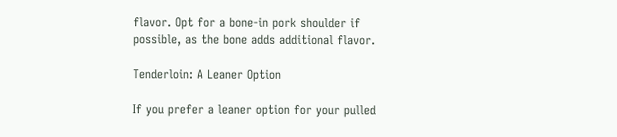flavor. Opt for a bone-in pork shoulder if possible, as the bone adds additional flavor.

Tenderloin: A Leaner Option

If you prefer a leaner option for your pulled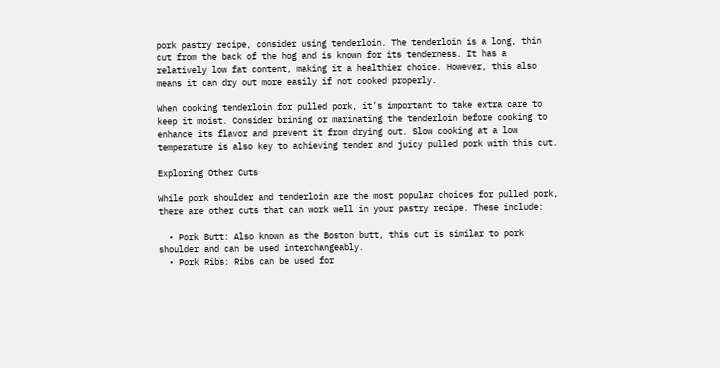pork pastry recipe, consider using tenderloin. The tenderloin is a long, thin cut from the back of the hog and is known for its tenderness. It has a relatively low fat content, making it a healthier choice. However, this also means it can dry out more easily if not cooked properly.

When cooking tenderloin for pulled pork, it’s important to take extra care to keep it moist. Consider brining or marinating the tenderloin before cooking to enhance its flavor and prevent it from drying out. Slow cooking at a low temperature is also key to achieving tender and juicy pulled pork with this cut.

Exploring Other Cuts

While pork shoulder and tenderloin are the most popular choices for pulled pork, there are other cuts that can work well in your pastry recipe. These include:

  • Pork Butt: Also known as the Boston butt, this cut is similar to pork shoulder and can be used interchangeably.
  • Pork Ribs: Ribs can be used for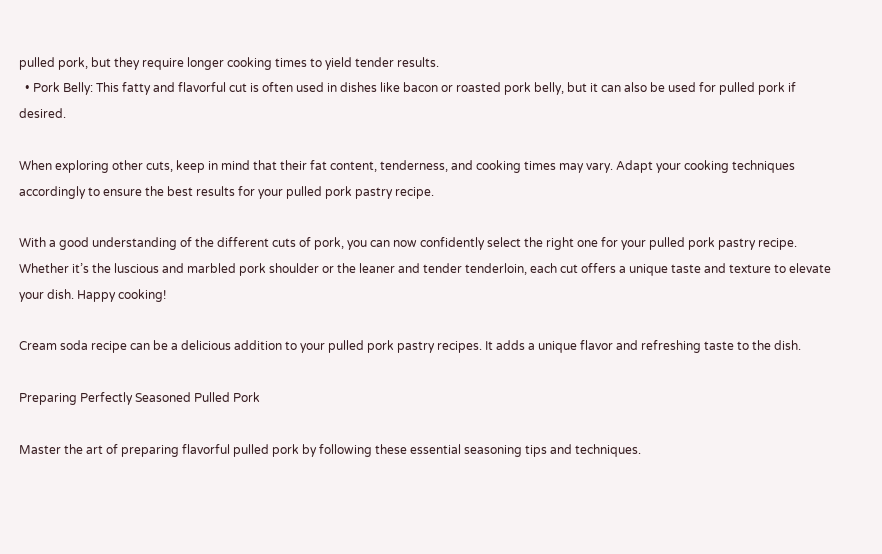pulled pork, but they require longer cooking times to yield tender results.
  • Pork Belly: This fatty and flavorful cut is often used in dishes like bacon or roasted pork belly, but it can also be used for pulled pork if desired.

When exploring other cuts, keep in mind that their fat content, tenderness, and cooking times may vary. Adapt your cooking techniques accordingly to ensure the best results for your pulled pork pastry recipe.

With a good understanding of the different cuts of pork, you can now confidently select the right one for your pulled pork pastry recipe. Whether it’s the luscious and marbled pork shoulder or the leaner and tender tenderloin, each cut offers a unique taste and texture to elevate your dish. Happy cooking!

Cream soda recipe can be a delicious addition to your pulled pork pastry recipes. It adds a unique flavor and refreshing taste to the dish.

Preparing Perfectly Seasoned Pulled Pork

Master the art of preparing flavorful pulled pork by following these essential seasoning tips and techniques.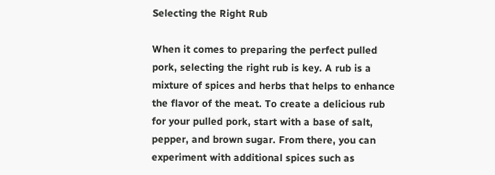Selecting the Right Rub

When it comes to preparing the perfect pulled pork, selecting the right rub is key. A rub is a mixture of spices and herbs that helps to enhance the flavor of the meat. To create a delicious rub for your pulled pork, start with a base of salt, pepper, and brown sugar. From there, you can experiment with additional spices such as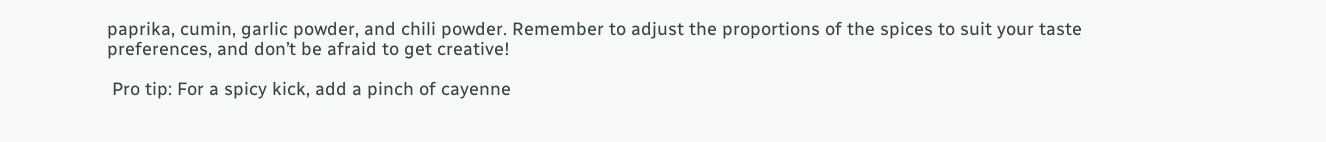paprika, cumin, garlic powder, and chili powder. Remember to adjust the proportions of the spices to suit your taste preferences, and don’t be afraid to get creative!

 Pro tip: For a spicy kick, add a pinch of cayenne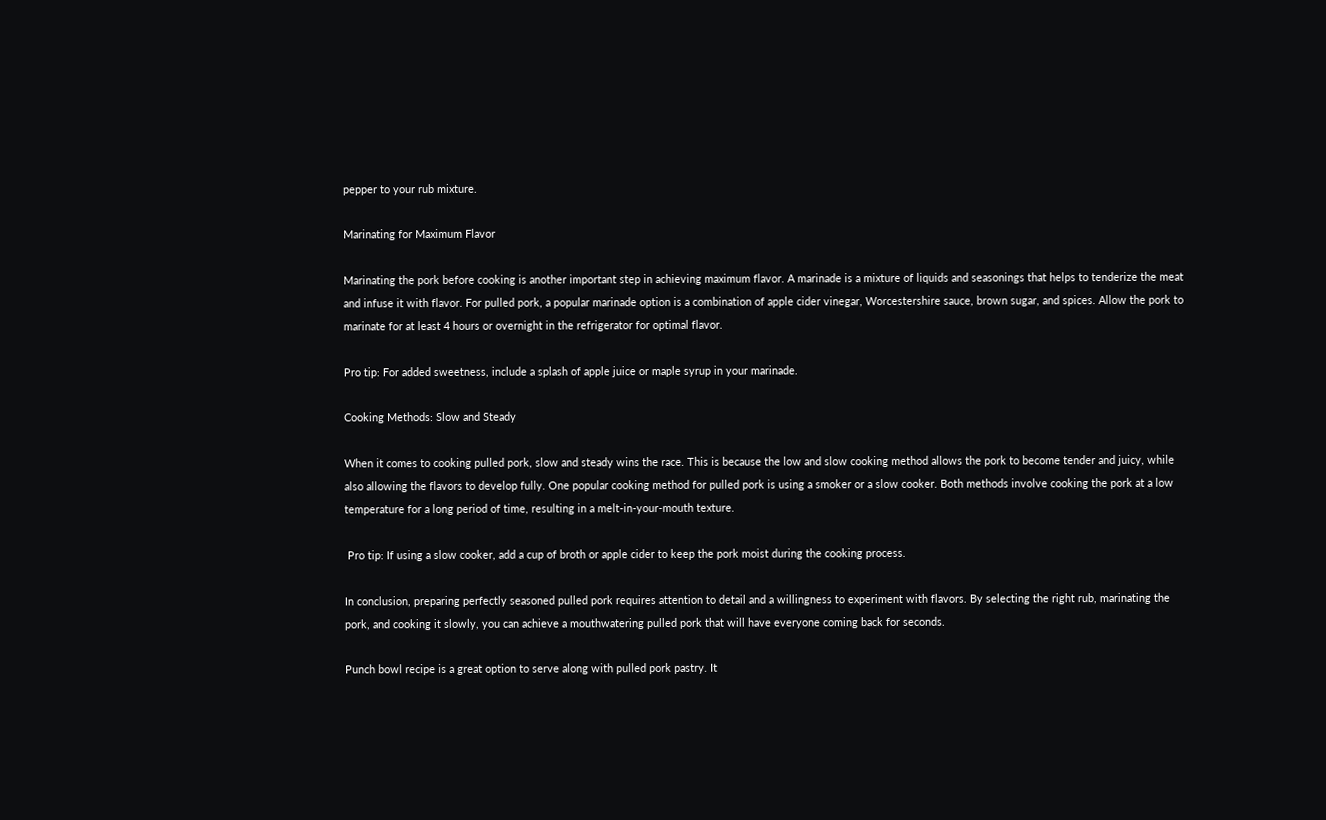pepper to your rub mixture.

Marinating for Maximum Flavor

Marinating the pork before cooking is another important step in achieving maximum flavor. A marinade is a mixture of liquids and seasonings that helps to tenderize the meat and infuse it with flavor. For pulled pork, a popular marinade option is a combination of apple cider vinegar, Worcestershire sauce, brown sugar, and spices. Allow the pork to marinate for at least 4 hours or overnight in the refrigerator for optimal flavor.

Pro tip: For added sweetness, include a splash of apple juice or maple syrup in your marinade.

Cooking Methods: Slow and Steady

When it comes to cooking pulled pork, slow and steady wins the race. This is because the low and slow cooking method allows the pork to become tender and juicy, while also allowing the flavors to develop fully. One popular cooking method for pulled pork is using a smoker or a slow cooker. Both methods involve cooking the pork at a low temperature for a long period of time, resulting in a melt-in-your-mouth texture.

 Pro tip: If using a slow cooker, add a cup of broth or apple cider to keep the pork moist during the cooking process.

In conclusion, preparing perfectly seasoned pulled pork requires attention to detail and a willingness to experiment with flavors. By selecting the right rub, marinating the pork, and cooking it slowly, you can achieve a mouthwatering pulled pork that will have everyone coming back for seconds.

Punch bowl recipe is a great option to serve along with pulled pork pastry. It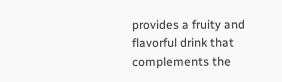provides a fruity and flavorful drink that complements the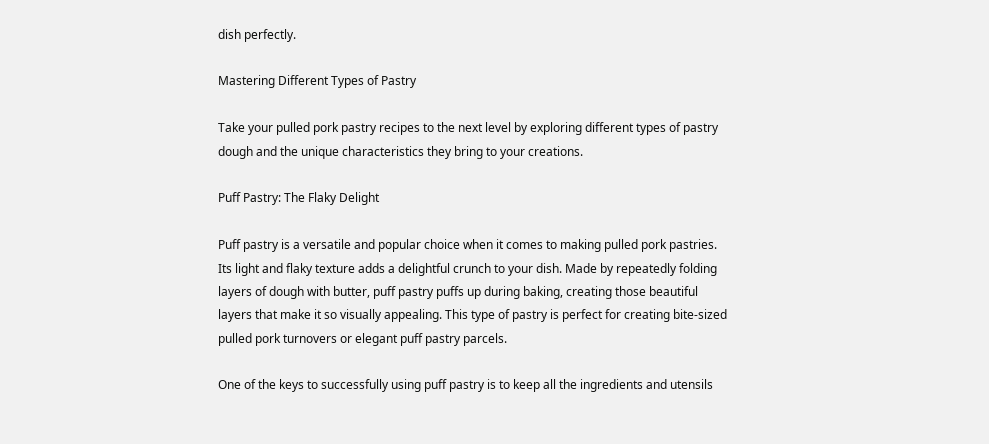dish perfectly.

Mastering Different Types of Pastry

Take your pulled pork pastry recipes to the next level by exploring different types of pastry dough and the unique characteristics they bring to your creations.

Puff Pastry: The Flaky Delight

Puff pastry is a versatile and popular choice when it comes to making pulled pork pastries. Its light and flaky texture adds a delightful crunch to your dish. Made by repeatedly folding layers of dough with butter, puff pastry puffs up during baking, creating those beautiful layers that make it so visually appealing. This type of pastry is perfect for creating bite-sized pulled pork turnovers or elegant puff pastry parcels.

One of the keys to successfully using puff pastry is to keep all the ingredients and utensils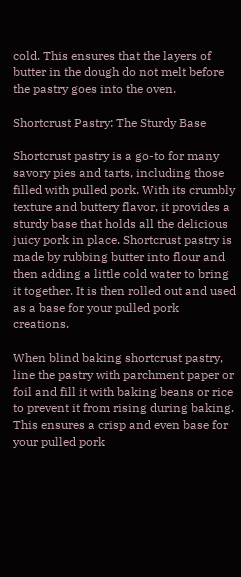cold. This ensures that the layers of butter in the dough do not melt before the pastry goes into the oven.

Shortcrust Pastry: The Sturdy Base

Shortcrust pastry is a go-to for many savory pies and tarts, including those filled with pulled pork. With its crumbly texture and buttery flavor, it provides a sturdy base that holds all the delicious juicy pork in place. Shortcrust pastry is made by rubbing butter into flour and then adding a little cold water to bring it together. It is then rolled out and used as a base for your pulled pork creations.

When blind baking shortcrust pastry, line the pastry with parchment paper or foil and fill it with baking beans or rice to prevent it from rising during baking. This ensures a crisp and even base for your pulled pork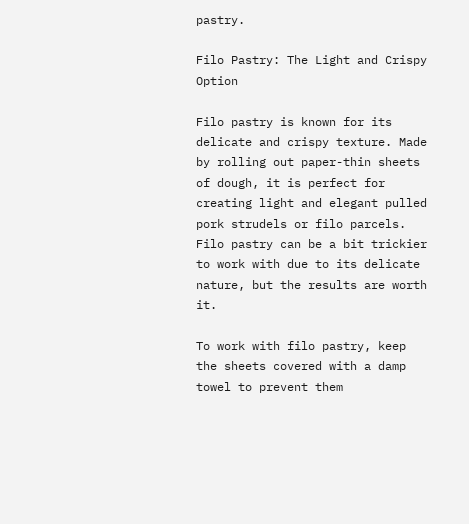pastry.

Filo Pastry: The Light and Crispy Option

Filo pastry is known for its delicate and crispy texture. Made by rolling out paper-thin sheets of dough, it is perfect for creating light and elegant pulled pork strudels or filo parcels. Filo pastry can be a bit trickier to work with due to its delicate nature, but the results are worth it.

To work with filo pastry, keep the sheets covered with a damp towel to prevent them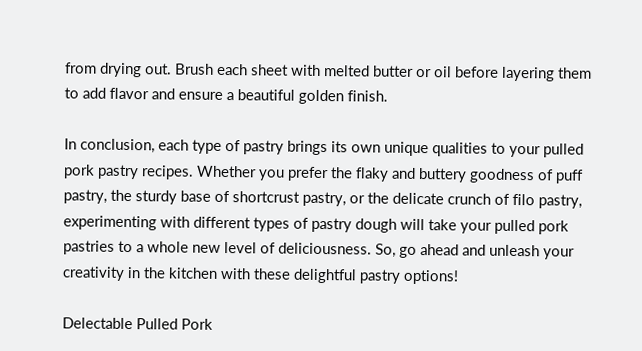from drying out. Brush each sheet with melted butter or oil before layering them to add flavor and ensure a beautiful golden finish.

In conclusion, each type of pastry brings its own unique qualities to your pulled pork pastry recipes. Whether you prefer the flaky and buttery goodness of puff pastry, the sturdy base of shortcrust pastry, or the delicate crunch of filo pastry, experimenting with different types of pastry dough will take your pulled pork pastries to a whole new level of deliciousness. So, go ahead and unleash your creativity in the kitchen with these delightful pastry options!

Delectable Pulled Pork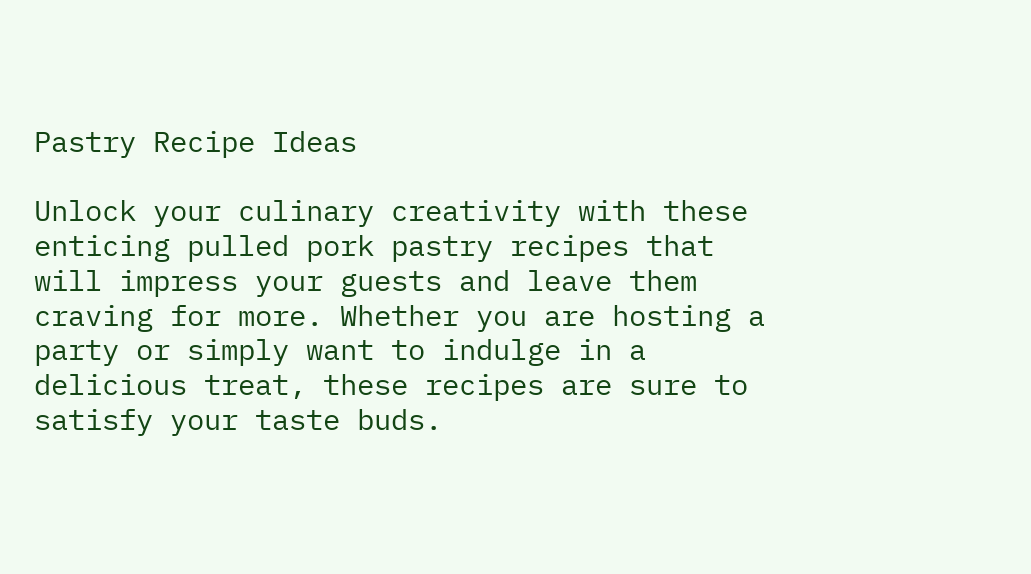Pastry Recipe Ideas

Unlock your culinary creativity with these enticing pulled pork pastry recipes that will impress your guests and leave them craving for more. Whether you are hosting a party or simply want to indulge in a delicious treat, these recipes are sure to satisfy your taste buds.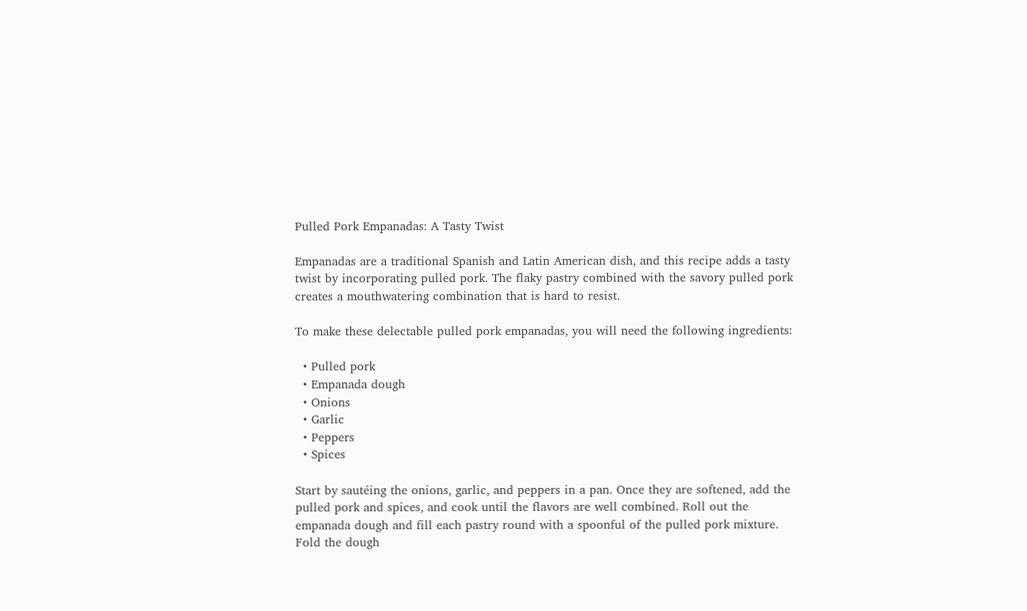Pulled Pork Empanadas: A Tasty Twist

Empanadas are a traditional Spanish and Latin American dish, and this recipe adds a tasty twist by incorporating pulled pork. The flaky pastry combined with the savory pulled pork creates a mouthwatering combination that is hard to resist.

To make these delectable pulled pork empanadas, you will need the following ingredients:

  • Pulled pork
  • Empanada dough
  • Onions
  • Garlic
  • Peppers
  • Spices

Start by sautéing the onions, garlic, and peppers in a pan. Once they are softened, add the pulled pork and spices, and cook until the flavors are well combined. Roll out the empanada dough and fill each pastry round with a spoonful of the pulled pork mixture. Fold the dough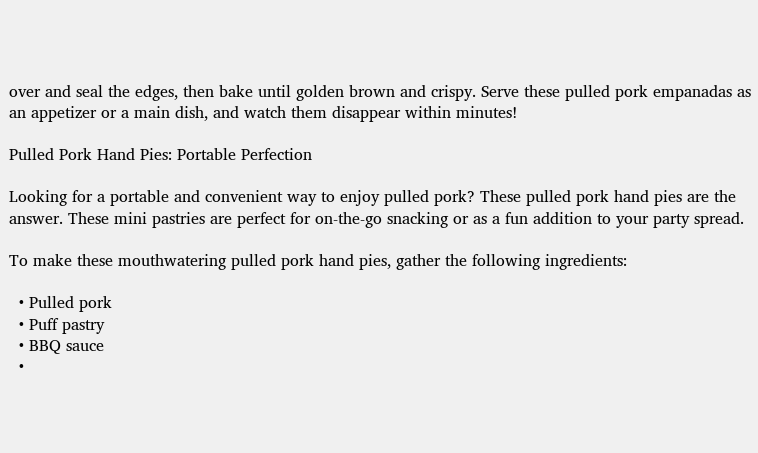over and seal the edges, then bake until golden brown and crispy. Serve these pulled pork empanadas as an appetizer or a main dish, and watch them disappear within minutes!

Pulled Pork Hand Pies: Portable Perfection

Looking for a portable and convenient way to enjoy pulled pork? These pulled pork hand pies are the answer. These mini pastries are perfect for on-the-go snacking or as a fun addition to your party spread.

To make these mouthwatering pulled pork hand pies, gather the following ingredients:

  • Pulled pork
  • Puff pastry
  • BBQ sauce
  •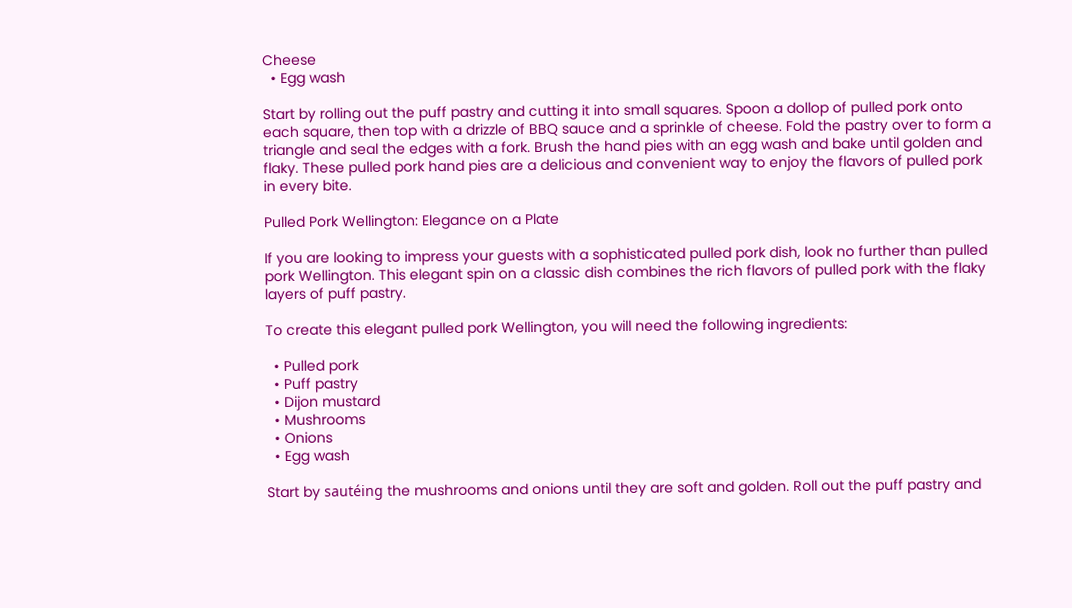Cheese
  • Egg wash

Start by rolling out the puff pastry and cutting it into small squares. Spoon a dollop of pulled pork onto each square, then top with a drizzle of BBQ sauce and a sprinkle of cheese. Fold the pastry over to form a triangle and seal the edges with a fork. Brush the hand pies with an egg wash and bake until golden and flaky. These pulled pork hand pies are a delicious and convenient way to enjoy the flavors of pulled pork in every bite.

Pulled Pork Wellington: Elegance on a Plate

If you are looking to impress your guests with a sophisticated pulled pork dish, look no further than pulled pork Wellington. This elegant spin on a classic dish combines the rich flavors of pulled pork with the flaky layers of puff pastry.

To create this elegant pulled pork Wellington, you will need the following ingredients:

  • Pulled pork
  • Puff pastry
  • Dijon mustard
  • Mushrooms
  • Onions
  • Egg wash

Start by sautéing the mushrooms and onions until they are soft and golden. Roll out the puff pastry and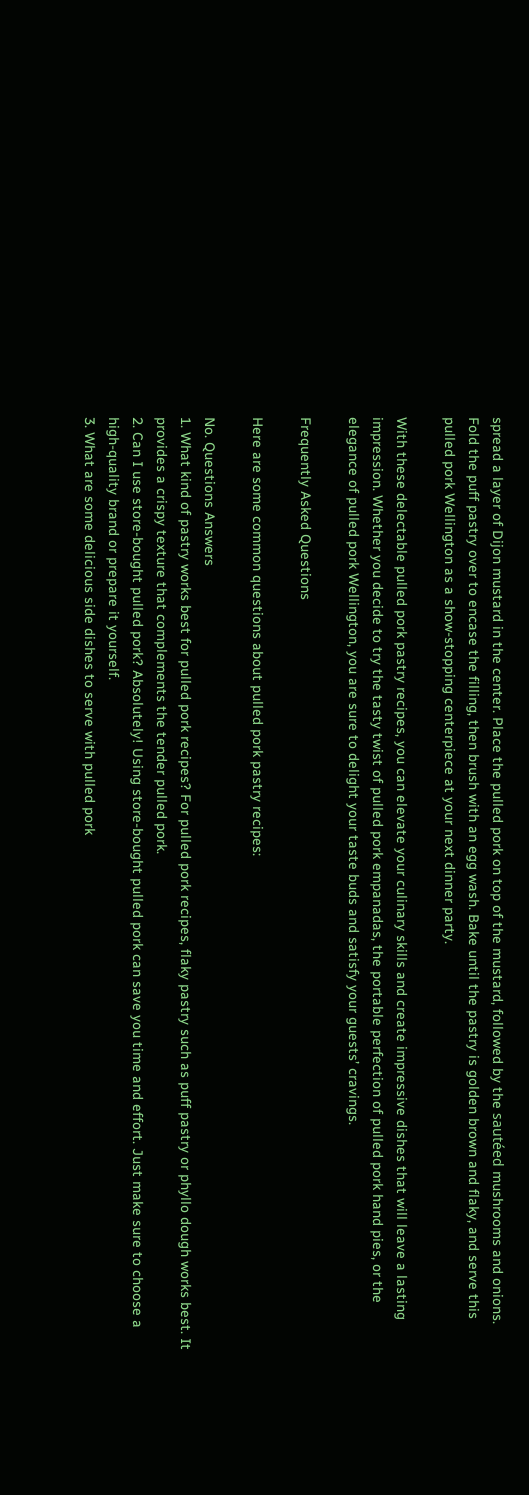spread a layer of Dijon mustard in the center. Place the pulled pork on top of the mustard, followed by the sautéed mushrooms and onions. Fold the puff pastry over to encase the filling, then brush with an egg wash. Bake until the pastry is golden brown and flaky, and serve this pulled pork Wellington as a show-stopping centerpiece at your next dinner party.

With these delectable pulled pork pastry recipes, you can elevate your culinary skills and create impressive dishes that will leave a lasting impression. Whether you decide to try the tasty twist of pulled pork empanadas, the portable perfection of pulled pork hand pies, or the elegance of pulled pork Wellington, you are sure to delight your taste buds and satisfy your guests’ cravings.

Frequently Asked Questions

Here are some common questions about pulled pork pastry recipes:

No. Questions Answers
1. What kind of pastry works best for pulled pork recipes? For pulled pork recipes, flaky pastry such as puff pastry or phyllo dough works best. It provides a crispy texture that complements the tender pulled pork.
2. Can I use store-bought pulled pork? Absolutely! Using store-bought pulled pork can save you time and effort. Just make sure to choose a high-quality brand or prepare it yourself.
3. What are some delicious side dishes to serve with pulled pork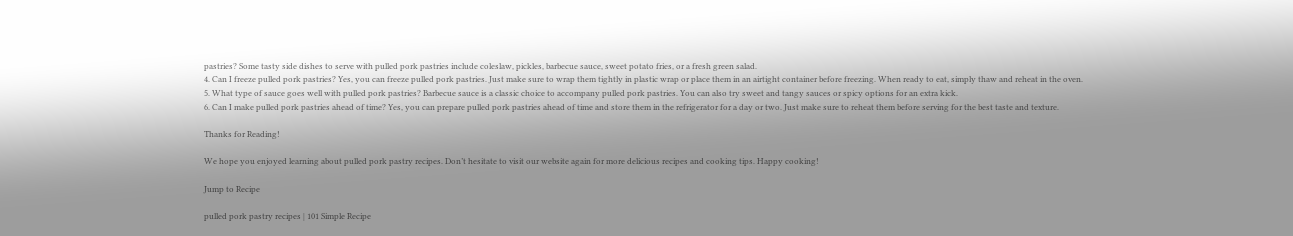pastries? Some tasty side dishes to serve with pulled pork pastries include coleslaw, pickles, barbecue sauce, sweet potato fries, or a fresh green salad.
4. Can I freeze pulled pork pastries? Yes, you can freeze pulled pork pastries. Just make sure to wrap them tightly in plastic wrap or place them in an airtight container before freezing. When ready to eat, simply thaw and reheat in the oven.
5. What type of sauce goes well with pulled pork pastries? Barbecue sauce is a classic choice to accompany pulled pork pastries. You can also try sweet and tangy sauces or spicy options for an extra kick.
6. Can I make pulled pork pastries ahead of time? Yes, you can prepare pulled pork pastries ahead of time and store them in the refrigerator for a day or two. Just make sure to reheat them before serving for the best taste and texture.

Thanks for Reading!

We hope you enjoyed learning about pulled pork pastry recipes. Don’t hesitate to visit our website again for more delicious recipes and cooking tips. Happy cooking!

Jump to Recipe

pulled pork pastry recipes | 101 Simple Recipe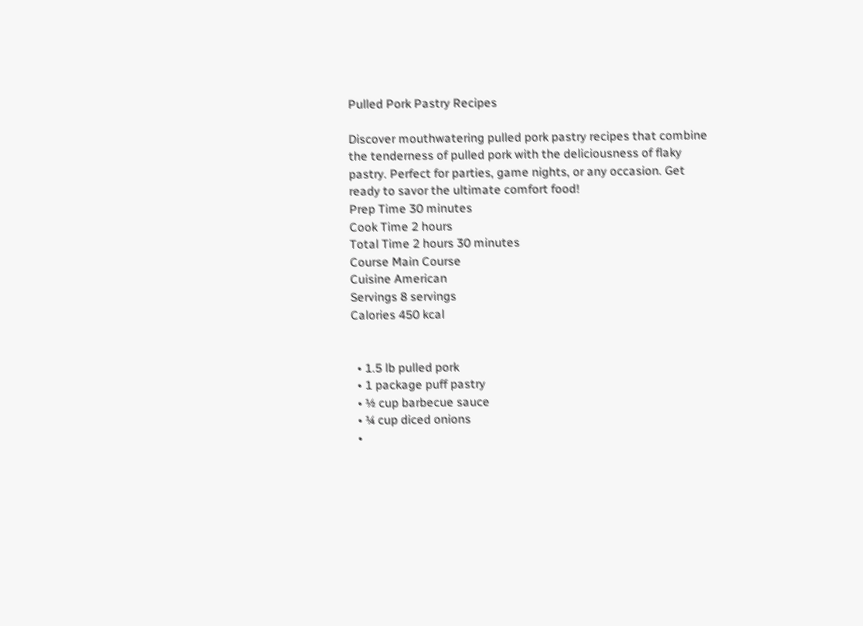Pulled Pork Pastry Recipes

Discover mouthwatering pulled pork pastry recipes that combine the tenderness of pulled pork with the deliciousness of flaky pastry. Perfect for parties, game nights, or any occasion. Get ready to savor the ultimate comfort food!
Prep Time 30 minutes
Cook Time 2 hours
Total Time 2 hours 30 minutes
Course Main Course
Cuisine American
Servings 8 servings
Calories 450 kcal


  • 1.5 lb pulled pork
  • 1 package puff pastry
  • ½ cup barbecue sauce
  • ¼ cup diced onions
  •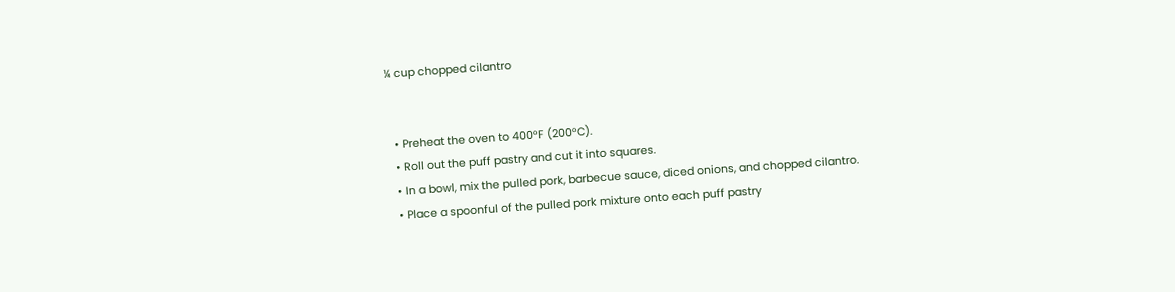¼ cup chopped cilantro


  • Preheat the oven to 400°F (200°C).
  • Roll out the puff pastry and cut it into squares.
  • In a bowl, mix the pulled pork, barbecue sauce, diced onions, and chopped cilantro.
  • Place a spoonful of the pulled pork mixture onto each puff pastry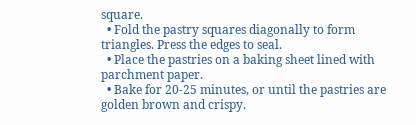square.
  • Fold the pastry squares diagonally to form triangles. Press the edges to seal.
  • Place the pastries on a baking sheet lined with parchment paper.
  • Bake for 20-25 minutes, or until the pastries are golden brown and crispy.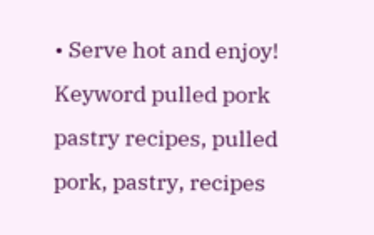• Serve hot and enjoy!
Keyword pulled pork pastry recipes, pulled pork, pastry, recipes